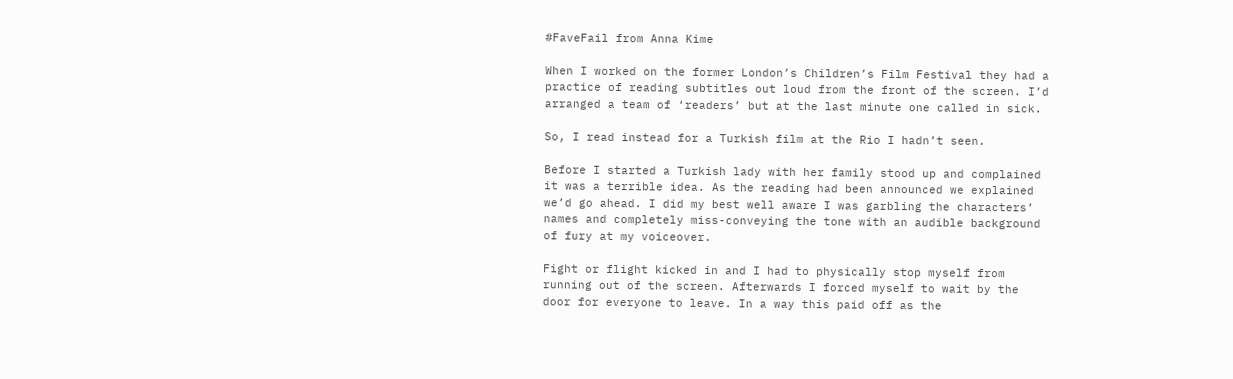#FaveFail from Anna Kime

When I worked on the former London’s Children’s Film Festival they had a practice of reading subtitles out loud from the front of the screen. I’d arranged a team of ‘readers’ but at the last minute one called in sick.

So, I read instead for a Turkish film at the Rio I hadn’t seen.

Before I started a Turkish lady with her family stood up and complained it was a terrible idea. As the reading had been announced we explained we’d go ahead. I did my best well aware I was garbling the characters’ names and completely miss-conveying the tone with an audible background of fury at my voiceover.

Fight or flight kicked in and I had to physically stop myself from running out of the screen. Afterwards I forced myself to wait by the door for everyone to leave. In a way this paid off as the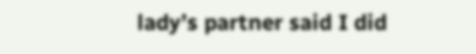lady’s partner said I did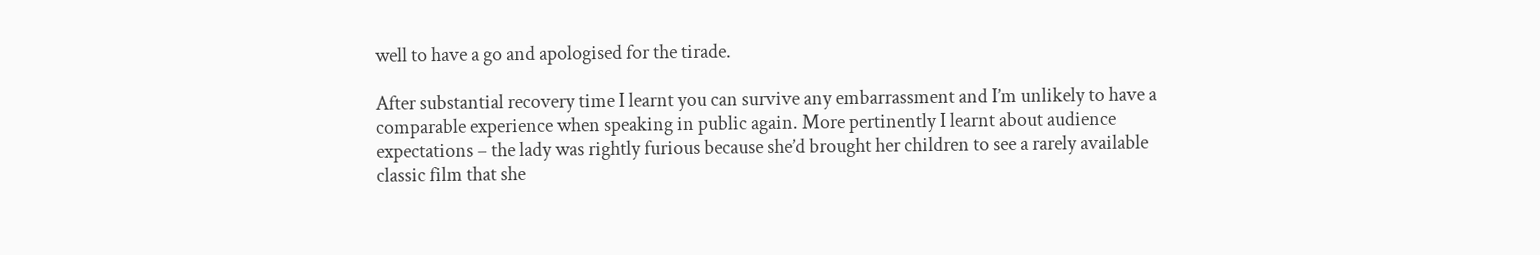well to have a go and apologised for the tirade.

After substantial recovery time I learnt you can survive any embarrassment and I’m unlikely to have a comparable experience when speaking in public again. More pertinently I learnt about audience expectations – the lady was rightly furious because she’d brought her children to see a rarely available classic film that she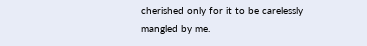cherished only for it to be carelessly mangled by me.